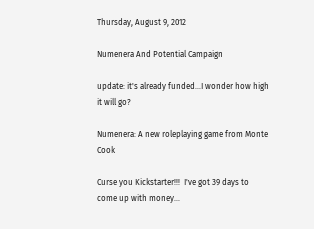Thursday, August 9, 2012

Numenera And Potential Campaign

update: it's already funded...I wonder how high it will go?

Numenera: A new roleplaying game from Monte Cook

Curse you Kickstarter!!!  I've got 39 days to come up with money...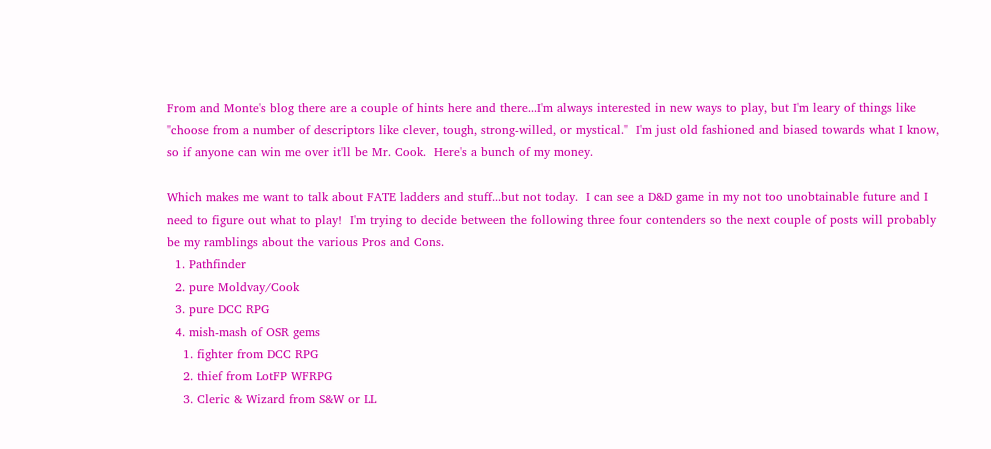From and Monte's blog there are a couple of hints here and there...I'm always interested in new ways to play, but I'm leary of things like "choose from a number of descriptors like clever, tough, strong-willed, or mystical."  I'm just old fashioned and biased towards what I know, so if anyone can win me over it'll be Mr. Cook.  Here's a bunch of my money.

Which makes me want to talk about FATE ladders and stuff...but not today.  I can see a D&D game in my not too unobtainable future and I need to figure out what to play!  I'm trying to decide between the following three four contenders so the next couple of posts will probably be my ramblings about the various Pros and Cons.
  1. Pathfinder
  2. pure Moldvay/Cook
  3. pure DCC RPG
  4. mish-mash of OSR gems
    1. fighter from DCC RPG
    2. thief from LotFP WFRPG
    3. Cleric & Wizard from S&W or LL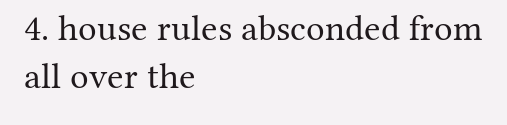4. house rules absconded from all over the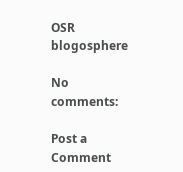OSR blogosphere

No comments:

Post a Comment